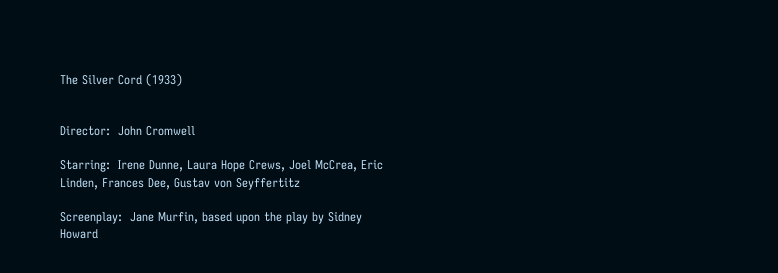The Silver Cord (1933)


Director:  John Cromwell

Starring:  Irene Dunne, Laura Hope Crews, Joel McCrea, Eric Linden, Frances Dee, Gustav von Seyffertitz

Screenplay:  Jane Murfin, based upon the play by Sidney Howard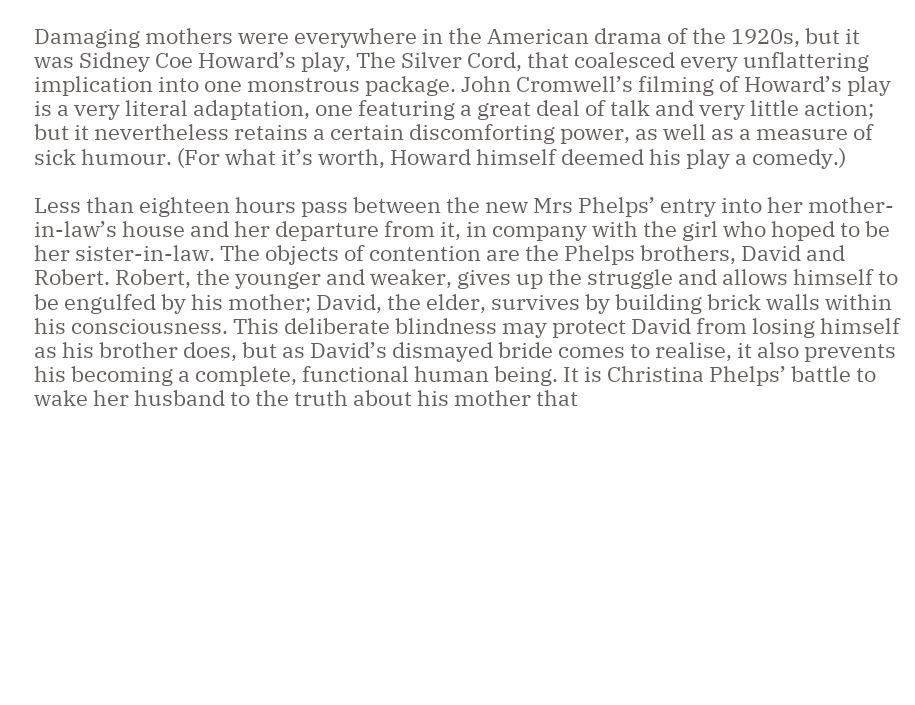Damaging mothers were everywhere in the American drama of the 1920s, but it was Sidney Coe Howard’s play, The Silver Cord, that coalesced every unflattering implication into one monstrous package. John Cromwell’s filming of Howard’s play is a very literal adaptation, one featuring a great deal of talk and very little action; but it nevertheless retains a certain discomforting power, as well as a measure of sick humour. (For what it’s worth, Howard himself deemed his play a comedy.)

Less than eighteen hours pass between the new Mrs Phelps’ entry into her mother-in-law’s house and her departure from it, in company with the girl who hoped to be her sister-in-law. The objects of contention are the Phelps brothers, David and Robert. Robert, the younger and weaker, gives up the struggle and allows himself to be engulfed by his mother; David, the elder, survives by building brick walls within his consciousness. This deliberate blindness may protect David from losing himself as his brother does, but as David’s dismayed bride comes to realise, it also prevents his becoming a complete, functional human being. It is Christina Phelps’ battle to wake her husband to the truth about his mother that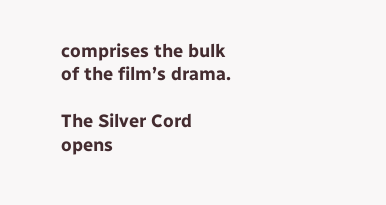comprises the bulk of the film’s drama.

The Silver Cord opens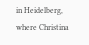in Heidelberg, where Christina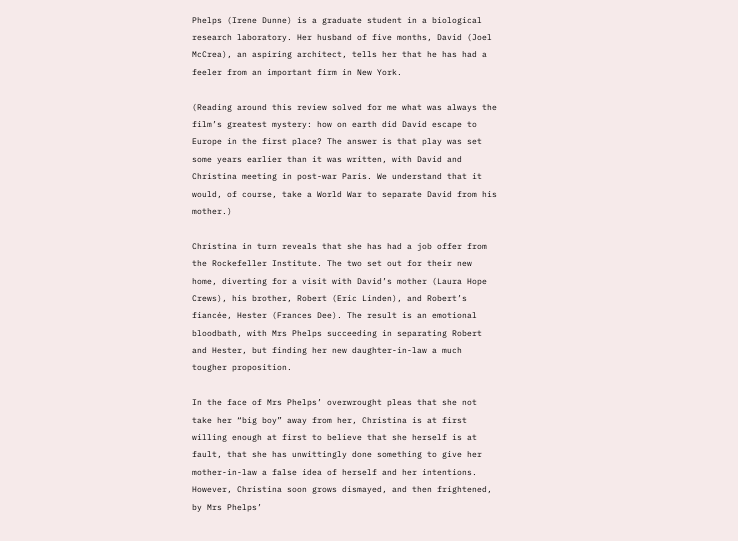Phelps (Irene Dunne) is a graduate student in a biological research laboratory. Her husband of five months, David (Joel McCrea), an aspiring architect, tells her that he has had a feeler from an important firm in New York.

(Reading around this review solved for me what was always the film’s greatest mystery: how on earth did David escape to Europe in the first place? The answer is that play was set some years earlier than it was written, with David and Christina meeting in post-war Paris. We understand that it would, of course, take a World War to separate David from his mother.)

Christina in turn reveals that she has had a job offer from the Rockefeller Institute. The two set out for their new home, diverting for a visit with David’s mother (Laura Hope Crews), his brother, Robert (Eric Linden), and Robert’s fiancée, Hester (Frances Dee). The result is an emotional bloodbath, with Mrs Phelps succeeding in separating Robert and Hester, but finding her new daughter-in-law a much tougher proposition.

In the face of Mrs Phelps’ overwrought pleas that she not take her “big boy” away from her, Christina is at first willing enough at first to believe that she herself is at fault, that she has unwittingly done something to give her mother-in-law a false idea of herself and her intentions. However, Christina soon grows dismayed, and then frightened, by Mrs Phelps’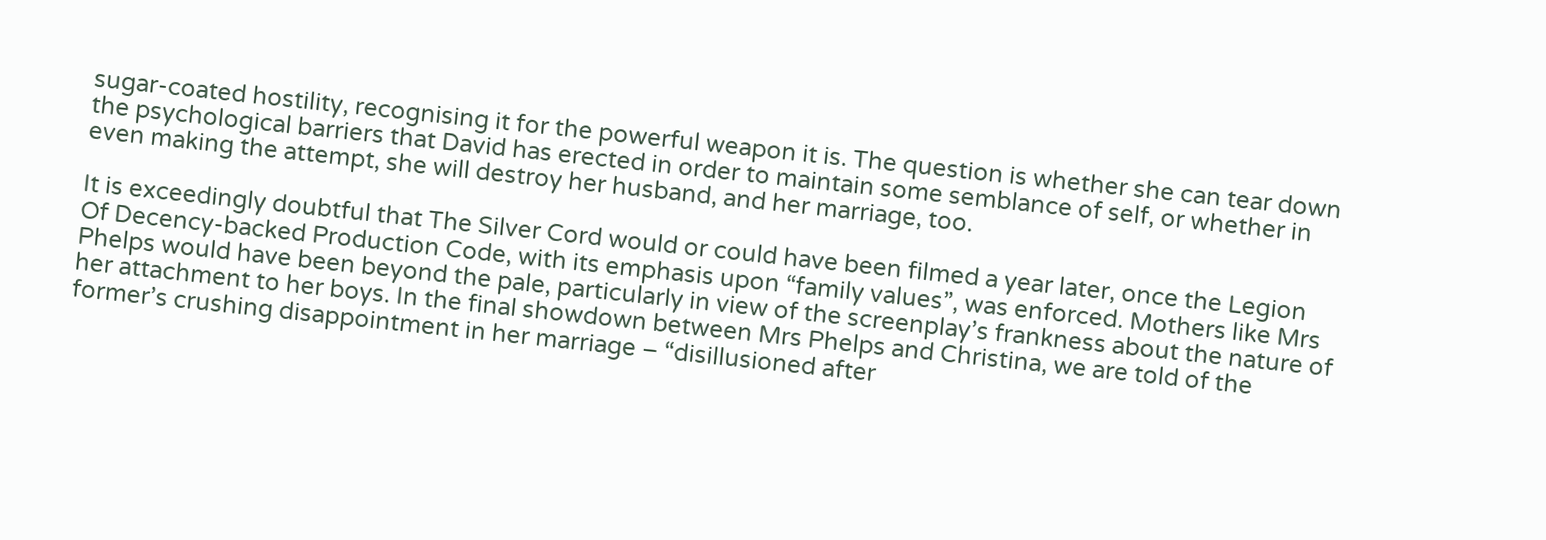sugar-coated hostility, recognising it for the powerful weapon it is. The question is whether she can tear down the psychological barriers that David has erected in order to maintain some semblance of self, or whether in even making the attempt, she will destroy her husband, and her marriage, too.

It is exceedingly doubtful that The Silver Cord would or could have been filmed a year later, once the Legion Of Decency-backed Production Code, with its emphasis upon “family values”, was enforced. Mothers like Mrs Phelps would have been beyond the pale, particularly in view of the screenplay’s frankness about the nature of her attachment to her boys. In the final showdown between Mrs Phelps and Christina, we are told of the former’s crushing disappointment in her marriage – “disillusioned after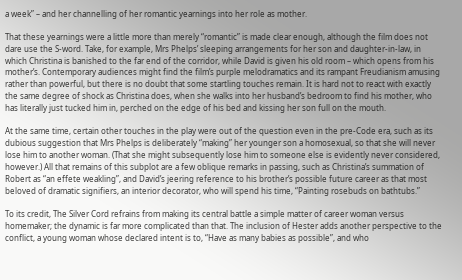a week” – and her channelling of her romantic yearnings into her role as mother.

That these yearnings were a little more than merely “romantic” is made clear enough, although the film does not dare use the S-word. Take, for example, Mrs Phelps’ sleeping arrangements for her son and daughter-in-law, in which Christina is banished to the far end of the corridor, while David is given his old room – which opens from his mother’s. Contemporary audiences might find the film’s purple melodramatics and its rampant Freudianism amusing rather than powerful, but there is no doubt that some startling touches remain. It is hard not to react with exactly the same degree of shock as Christina does, when she walks into her husband’s bedroom to find his mother, who has literally just tucked him in, perched on the edge of his bed and kissing her son full on the mouth.

At the same time, certain other touches in the play were out of the question even in the pre-Code era, such as its dubious suggestion that Mrs Phelps is deliberately “making” her younger son a homosexual, so that she will never lose him to another woman. (That she might subsequently lose him to someone else is evidently never considered, however.) All that remains of this subplot are a few oblique remarks in passing, such as Christina’s summation of Robert as “an effete weakling”, and David’s jeering reference to his brother’s possible future career as that most beloved of dramatic signifiers, an interior decorator, who will spend his time, “Painting rosebuds on bathtubs.”

To its credit, The Silver Cord refrains from making its central battle a simple matter of career woman versus homemaker; the dynamic is far more complicated than that. The inclusion of Hester adds another perspective to the conflict, a young woman whose declared intent is to, “Have as many babies as possible”, and who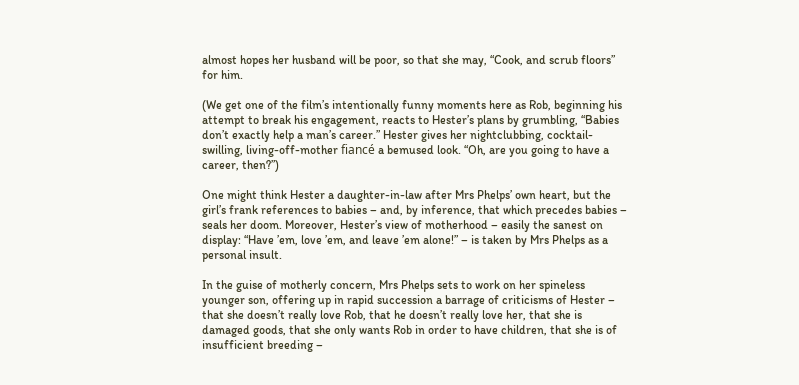almost hopes her husband will be poor, so that she may, “Cook, and scrub floors” for him.

(We get one of the film’s intentionally funny moments here as Rob, beginning his attempt to break his engagement, reacts to Hester’s plans by grumbling, “Babies don’t exactly help a man’s career.” Hester gives her nightclubbing, cocktail-swilling, living-off-mother fiancé a bemused look. “Oh, are you going to have a career, then?”)

One might think Hester a daughter-in-law after Mrs Phelps’ own heart, but the girl’s frank references to babies – and, by inference, that which precedes babies – seals her doom. Moreover, Hester’s view of motherhood – easily the sanest on display: “Have ’em, love ’em, and leave ’em alone!” – is taken by Mrs Phelps as a personal insult.

In the guise of motherly concern, Mrs Phelps sets to work on her spineless younger son, offering up in rapid succession a barrage of criticisms of Hester – that she doesn’t really love Rob, that he doesn’t really love her, that she is damaged goods, that she only wants Rob in order to have children, that she is of insufficient breeding –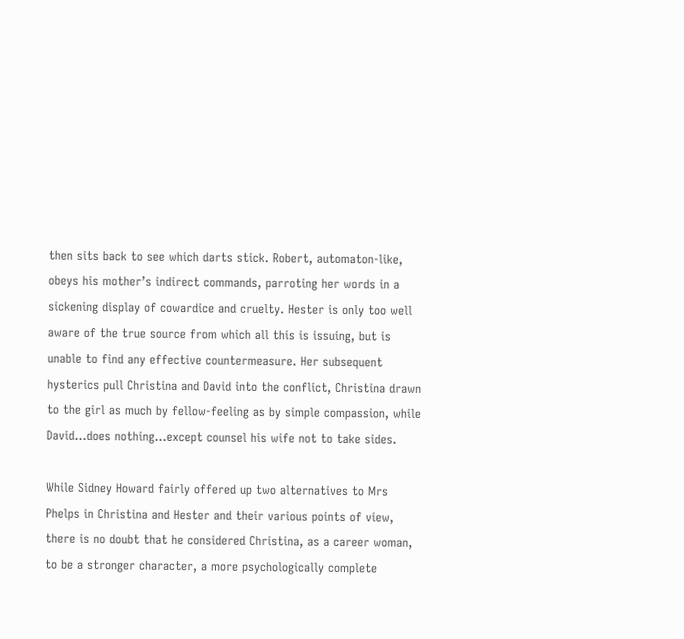then sits back to see which darts stick. Robert, automaton-like, obeys his mother’s indirect commands, parroting her words in a sickening display of cowardice and cruelty. Hester is only too well aware of the true source from which all this is issuing, but is unable to find any effective countermeasure. Her subsequent hysterics pull Christina and David into the conflict, Christina drawn to the girl as much by fellow-feeling as by simple compassion, while David…does nothing…except counsel his wife not to take sides.

While Sidney Howard fairly offered up two alternatives to Mrs Phelps in Christina and Hester and their various points of view, there is no doubt that he considered Christina, as a career woman, to be a stronger character, a more psychologically complete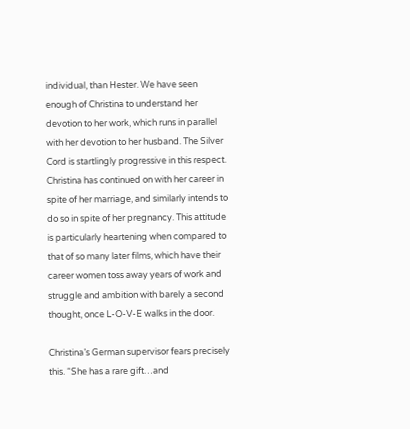individual, than Hester. We have seen enough of Christina to understand her devotion to her work, which runs in parallel with her devotion to her husband. The Silver Cord is startlingly progressive in this respect. Christina has continued on with her career in spite of her marriage, and similarly intends to do so in spite of her pregnancy. This attitude is particularly heartening when compared to that of so many later films, which have their career women toss away years of work and struggle and ambition with barely a second thought, once L-O-V-E walks in the door.

Christina’s German supervisor fears precisely this. “She has a rare gift…and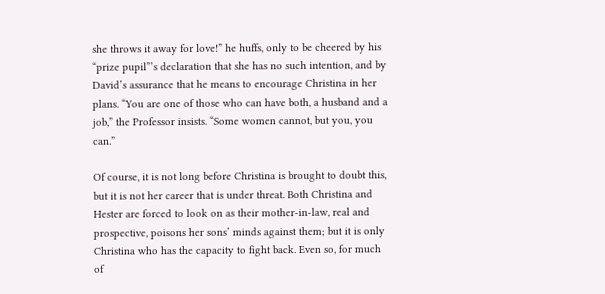she throws it away for love!” he huffs, only to be cheered by his “prize pupil”’s declaration that she has no such intention, and by David’s assurance that he means to encourage Christina in her plans. “You are one of those who can have both, a husband and a job,” the Professor insists. “Some women cannot, but you, you can.”

Of course, it is not long before Christina is brought to doubt this, but it is not her career that is under threat. Both Christina and Hester are forced to look on as their mother-in-law, real and prospective, poisons her sons’ minds against them; but it is only Christina who has the capacity to fight back. Even so, for much of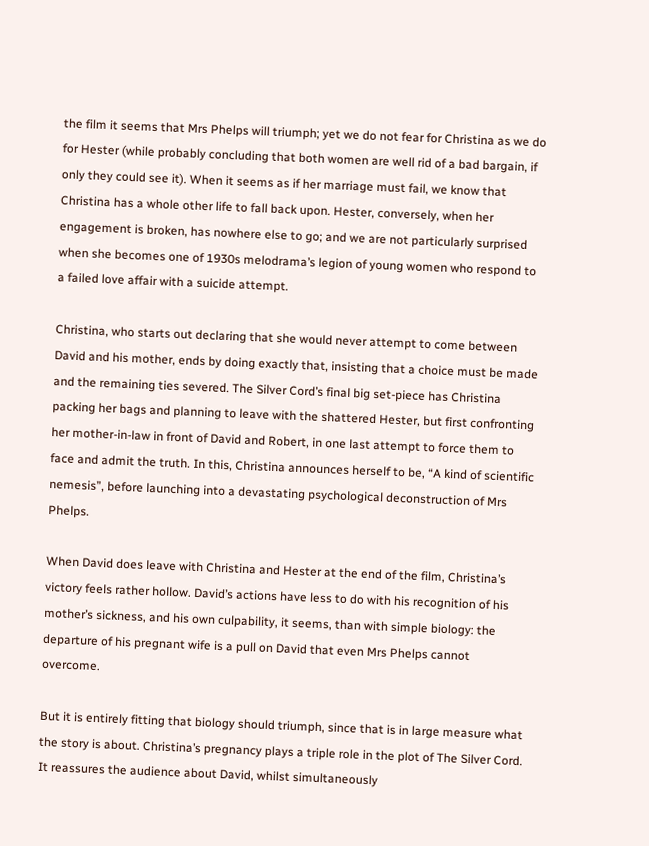the film it seems that Mrs Phelps will triumph; yet we do not fear for Christina as we do for Hester (while probably concluding that both women are well rid of a bad bargain, if only they could see it). When it seems as if her marriage must fail, we know that Christina has a whole other life to fall back upon. Hester, conversely, when her engagement is broken, has nowhere else to go; and we are not particularly surprised when she becomes one of 1930s melodrama’s legion of young women who respond to a failed love affair with a suicide attempt.

Christina, who starts out declaring that she would never attempt to come between David and his mother, ends by doing exactly that, insisting that a choice must be made and the remaining ties severed. The Silver Cord’s final big set-piece has Christina packing her bags and planning to leave with the shattered Hester, but first confronting her mother-in-law in front of David and Robert, in one last attempt to force them to face and admit the truth. In this, Christina announces herself to be, “A kind of scientific nemesis”, before launching into a devastating psychological deconstruction of Mrs Phelps.

When David does leave with Christina and Hester at the end of the film, Christina’s victory feels rather hollow. David’s actions have less to do with his recognition of his mother’s sickness, and his own culpability, it seems, than with simple biology: the departure of his pregnant wife is a pull on David that even Mrs Phelps cannot overcome.

But it is entirely fitting that biology should triumph, since that is in large measure what the story is about. Christina’s pregnancy plays a triple role in the plot of The Silver Cord. It reassures the audience about David, whilst simultaneously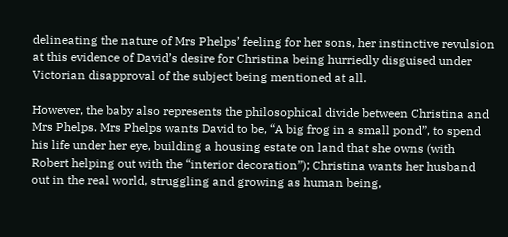delineating the nature of Mrs Phelps’ feeling for her sons, her instinctive revulsion at this evidence of David’s desire for Christina being hurriedly disguised under Victorian disapproval of the subject being mentioned at all.

However, the baby also represents the philosophical divide between Christina and Mrs Phelps. Mrs Phelps wants David to be, “A big frog in a small pond”, to spend his life under her eye, building a housing estate on land that she owns (with Robert helping out with the “interior decoration”); Christina wants her husband out in the real world, struggling and growing as human being,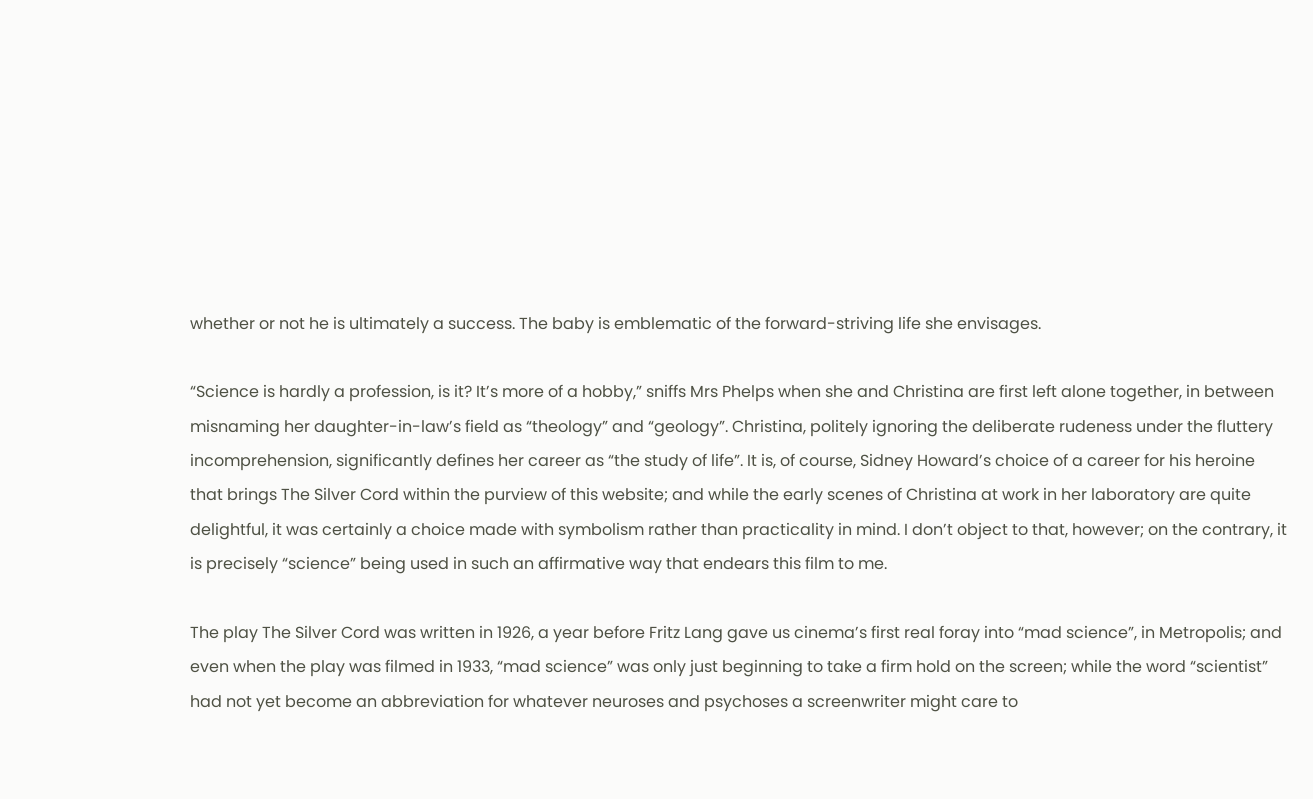whether or not he is ultimately a success. The baby is emblematic of the forward-striving life she envisages.

“Science is hardly a profession, is it? It’s more of a hobby,” sniffs Mrs Phelps when she and Christina are first left alone together, in between misnaming her daughter-in-law’s field as “theology” and “geology”. Christina, politely ignoring the deliberate rudeness under the fluttery incomprehension, significantly defines her career as “the study of life”. It is, of course, Sidney Howard’s choice of a career for his heroine that brings The Silver Cord within the purview of this website; and while the early scenes of Christina at work in her laboratory are quite delightful, it was certainly a choice made with symbolism rather than practicality in mind. I don’t object to that, however; on the contrary, it is precisely “science” being used in such an affirmative way that endears this film to me.

The play The Silver Cord was written in 1926, a year before Fritz Lang gave us cinema’s first real foray into “mad science”, in Metropolis; and even when the play was filmed in 1933, “mad science” was only just beginning to take a firm hold on the screen; while the word “scientist” had not yet become an abbreviation for whatever neuroses and psychoses a screenwriter might care to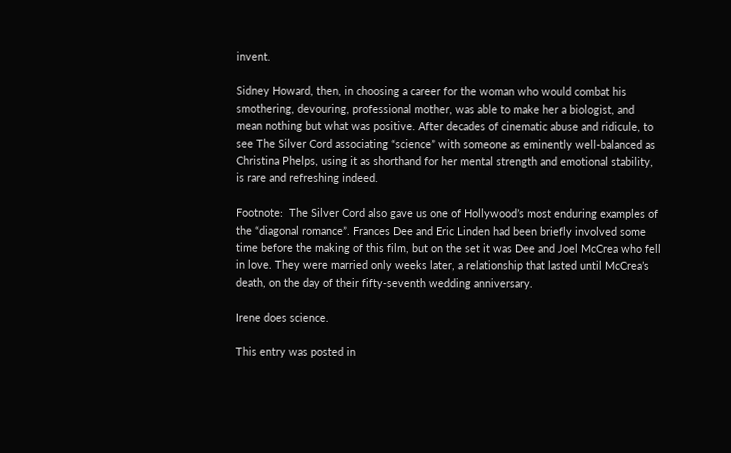invent.

Sidney Howard, then, in choosing a career for the woman who would combat his smothering, devouring, professional mother, was able to make her a biologist, and mean nothing but what was positive. After decades of cinematic abuse and ridicule, to see The Silver Cord associating “science” with someone as eminently well-balanced as Christina Phelps, using it as shorthand for her mental strength and emotional stability, is rare and refreshing indeed.

Footnote:  The Silver Cord also gave us one of Hollywood’s most enduring examples of the “diagonal romance”. Frances Dee and Eric Linden had been briefly involved some time before the making of this film, but on the set it was Dee and Joel McCrea who fell in love. They were married only weeks later, a relationship that lasted until McCrea’s death, on the day of their fifty-seventh wedding anniversary.

Irene does science.

This entry was posted in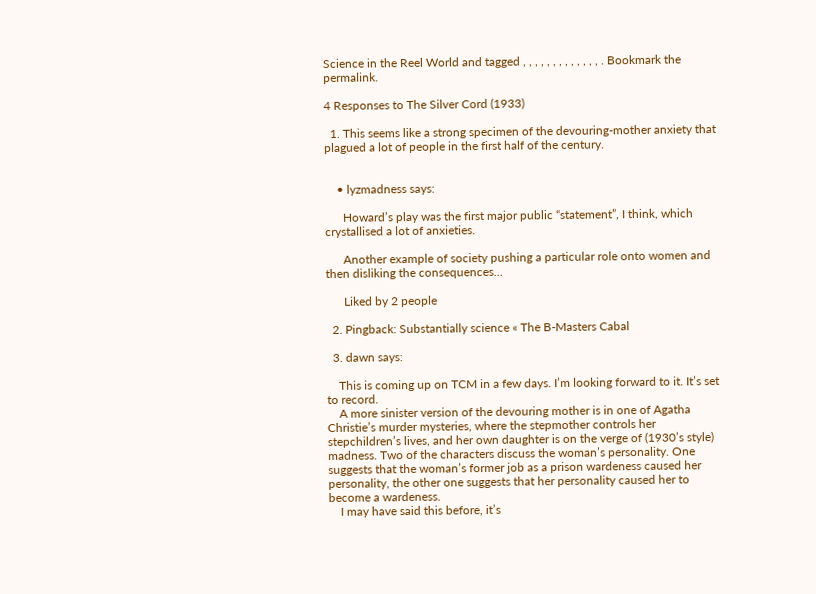Science in the Reel World and tagged , , , , , , , , , , , , , . Bookmark the permalink.

4 Responses to The Silver Cord (1933)

  1. This seems like a strong specimen of the devouring-mother anxiety that plagued a lot of people in the first half of the century.


    • lyzmadness says:

      Howard’s play was the first major public “statement”, I think, which crystallised a lot of anxieties.

      Another example of society pushing a particular role onto women and then disliking the consequences…

      Liked by 2 people

  2. Pingback: Substantially science « The B-Masters Cabal

  3. dawn says:

    This is coming up on TCM in a few days. I’m looking forward to it. It’s set to record.
    A more sinister version of the devouring mother is in one of Agatha Christie’s murder mysteries, where the stepmother controls her stepchildren’s lives, and her own daughter is on the verge of (1930’s style) madness. Two of the characters discuss the woman’s personality. One suggests that the woman’s former job as a prison wardeness caused her personality, the other one suggests that her personality caused her to become a wardeness.
    I may have said this before, it’s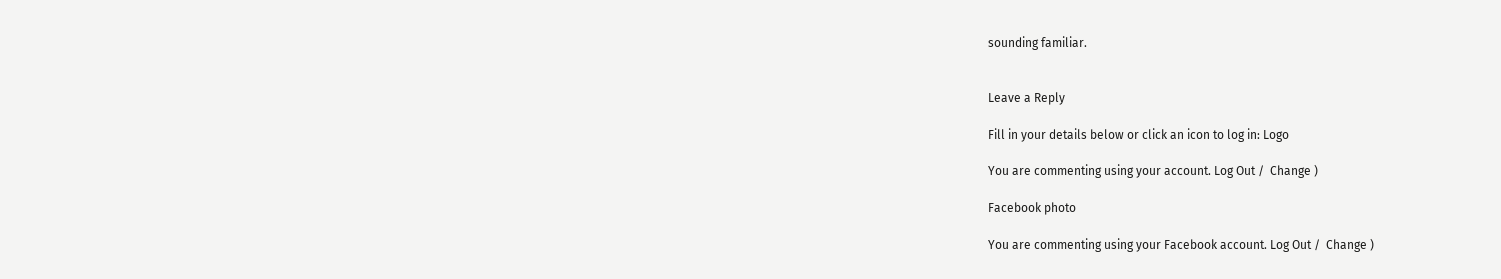sounding familiar.


Leave a Reply

Fill in your details below or click an icon to log in: Logo

You are commenting using your account. Log Out /  Change )

Facebook photo

You are commenting using your Facebook account. Log Out /  Change )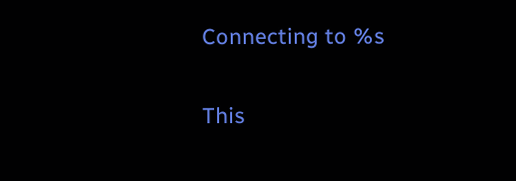Connecting to %s

This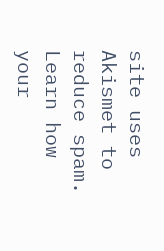site uses Akismet to reduce spam. Learn how your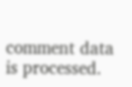comment data is processed.